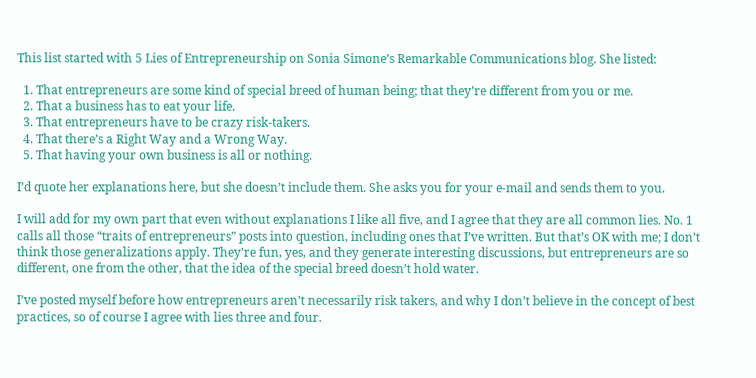This list started with 5 Lies of Entrepreneurship on Sonia Simone’s Remarkable Communications blog. She listed:

  1. That entrepreneurs are some kind of special breed of human being; that they’re different from you or me.
  2. That a business has to eat your life.
  3. That entrepreneurs have to be crazy risk-takers.
  4. That there’s a Right Way and a Wrong Way.
  5. That having your own business is all or nothing.

I’d quote her explanations here, but she doesn’t include them. She asks you for your e-mail and sends them to you.

I will add for my own part that even without explanations I like all five, and I agree that they are all common lies. No. 1 calls all those “traits of entrepreneurs” posts into question, including ones that I’ve written. But that’s OK with me; I don’t think those generalizations apply. They’re fun, yes, and they generate interesting discussions, but entrepreneurs are so different, one from the other, that the idea of the special breed doesn’t hold water.

I’ve posted myself before how entrepreneurs aren’t necessarily risk takers, and why I don’t believe in the concept of best practices, so of course I agree with lies three and four.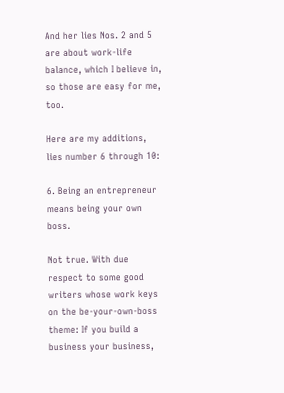And her lies Nos. 2 and 5 are about work-life balance, which I believe in, so those are easy for me, too.

Here are my additions, lies number 6 through 10:

6. Being an entrepreneur means being your own boss.

Not true. With due respect to some good writers whose work keys on the be-your-own-boss theme: If you build a business your business,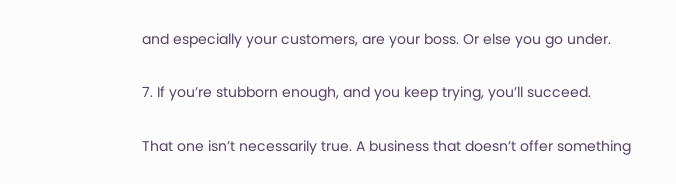and especially your customers, are your boss. Or else you go under.

7. If you’re stubborn enough, and you keep trying, you’ll succeed.

That one isn’t necessarily true. A business that doesn’t offer something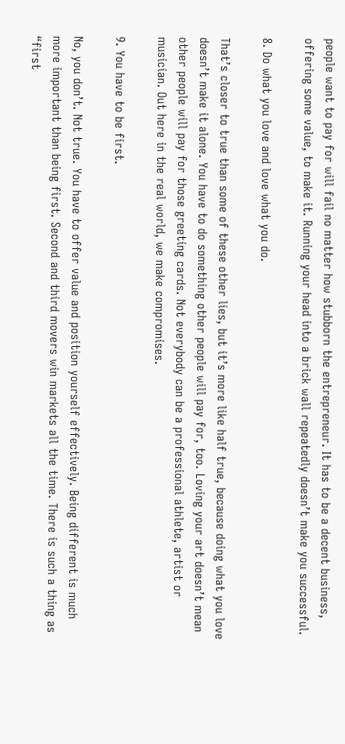people want to pay for will fail no matter how stubborn the entrepreneur. It has to be a decent business, offering some value, to make it. Running your head into a brick wall repeatedly doesn’t make you successful.

8. Do what you love and love what you do.

That’s closer to true than some of these other lies, but it’s more like half true, because doing what you love doesn’t make it alone. You have to do something other people will pay for, too. Loving your art doesn’t mean other people will pay for those greeting cards. Not everybody can be a professional athlete, artist or musician. Out here in the real world, we make compromises.

9. You have to be first.

No, you don’t. Not true. You have to offer value and position yourself effectively. Being different is much more important than being first. Second and third movers win markets all the time. There is such a thing as “first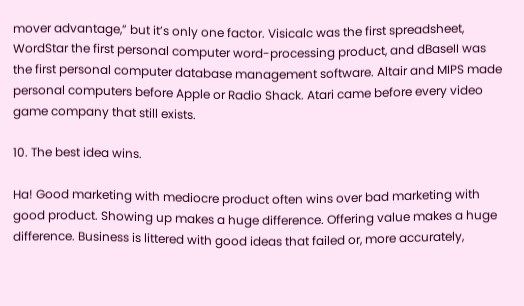mover advantage,” but it’s only one factor. Visicalc was the first spreadsheet, WordStar the first personal computer word-processing product, and dBaseII was the first personal computer database management software. Altair and MIPS made personal computers before Apple or Radio Shack. Atari came before every video game company that still exists.

10. The best idea wins.

Ha! Good marketing with mediocre product often wins over bad marketing with good product. Showing up makes a huge difference. Offering value makes a huge difference. Business is littered with good ideas that failed or, more accurately,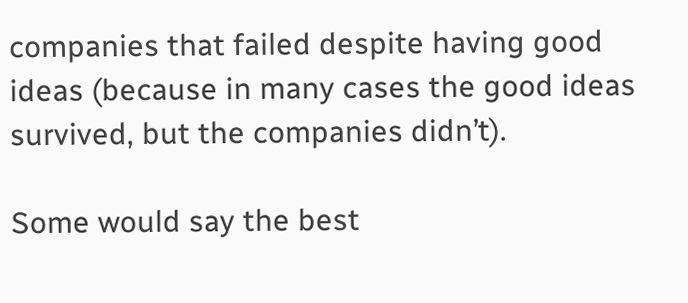companies that failed despite having good ideas (because in many cases the good ideas survived, but the companies didn’t).

Some would say the best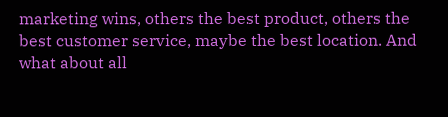marketing wins, others the best product, others the best customer service, maybe the best location. And what about all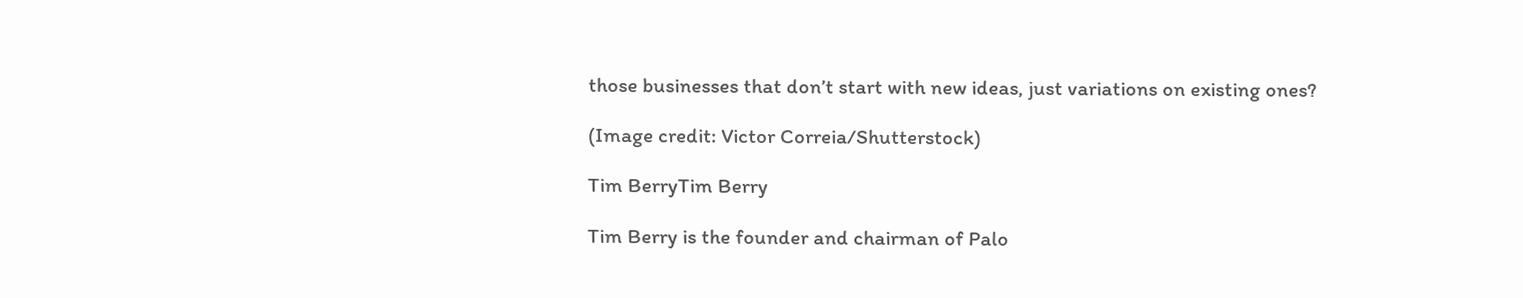those businesses that don’t start with new ideas, just variations on existing ones?

(Image credit: Victor Correia/Shutterstock)

Tim BerryTim Berry

Tim Berry is the founder and chairman of Palo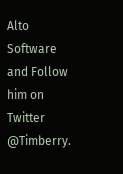Alto Software and Follow him on Twitter @Timberry.